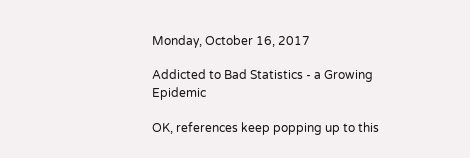Monday, October 16, 2017

Addicted to Bad Statistics - a Growing Epidemic

OK, references keep popping up to this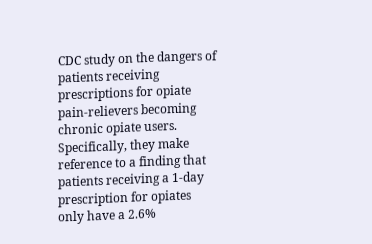CDC study on the dangers of patients receiving prescriptions for opiate pain-relievers becoming chronic opiate users. Specifically, they make reference to a finding that patients receiving a 1-day prescription for opiates only have a 2.6%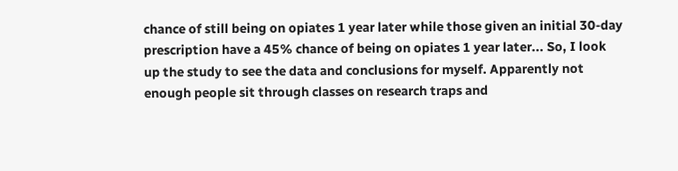chance of still being on opiates 1 year later while those given an initial 30-day prescription have a 45% chance of being on opiates 1 year later... So, I look up the study to see the data and conclusions for myself. Apparently not enough people sit through classes on research traps and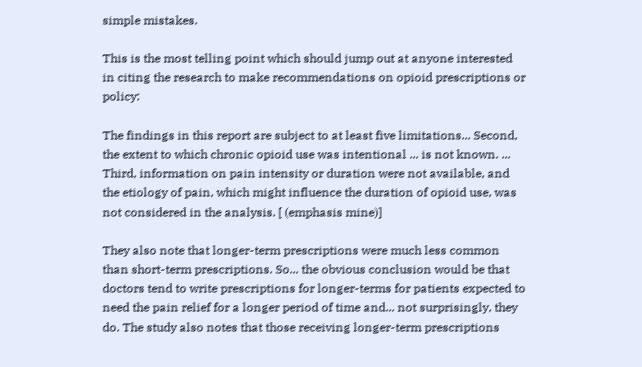simple mistakes.

This is the most telling point which should jump out at anyone interested in citing the research to make recommendations on opioid prescriptions or policy:

The findings in this report are subject to at least five limitations... Second, the extent to which chronic opioid use was intentional ... is not known. ... Third, information on pain intensity or duration were not available, and the etiology of pain, which might influence the duration of opioid use, was not considered in the analysis. [ (emphasis mine)]

They also note that longer-term prescriptions were much less common than short-term prescriptions. So... the obvious conclusion would be that doctors tend to write prescriptions for longer-terms for patients expected to need the pain relief for a longer period of time and... not surprisingly, they do. The study also notes that those receiving longer-term prescriptions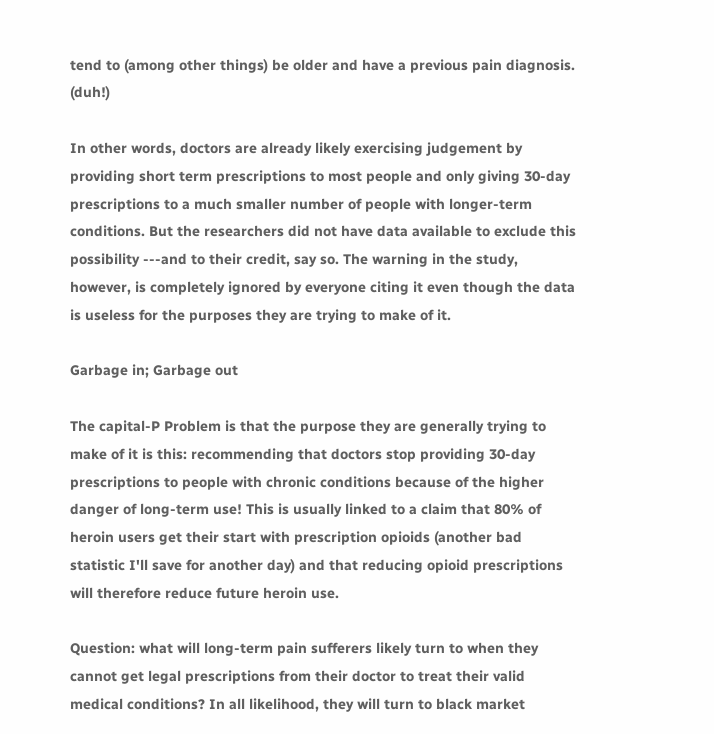tend to (among other things) be older and have a previous pain diagnosis. (duh!)

In other words, doctors are already likely exercising judgement by providing short term prescriptions to most people and only giving 30-day prescriptions to a much smaller number of people with longer-term conditions. But the researchers did not have data available to exclude this possibility ---and to their credit, say so. The warning in the study, however, is completely ignored by everyone citing it even though the data is useless for the purposes they are trying to make of it.

Garbage in; Garbage out

The capital-P Problem is that the purpose they are generally trying to make of it is this: recommending that doctors stop providing 30-day prescriptions to people with chronic conditions because of the higher danger of long-term use! This is usually linked to a claim that 80% of heroin users get their start with prescription opioids (another bad statistic I'll save for another day) and that reducing opioid prescriptions will therefore reduce future heroin use.

Question: what will long-term pain sufferers likely turn to when they cannot get legal prescriptions from their doctor to treat their valid medical conditions? In all likelihood, they will turn to black market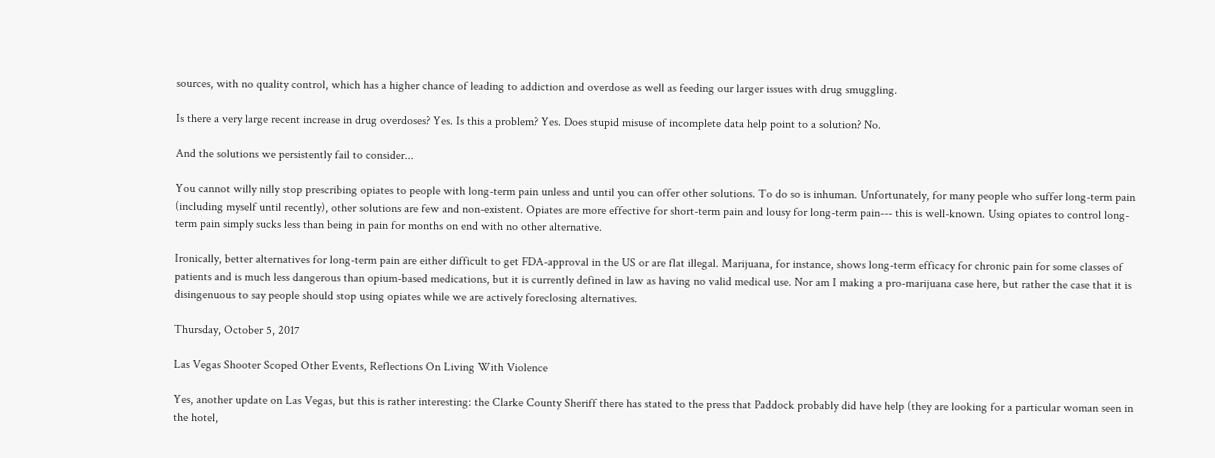sources, with no quality control, which has a higher chance of leading to addiction and overdose as well as feeding our larger issues with drug smuggling.

Is there a very large recent increase in drug overdoses? Yes. Is this a problem? Yes. Does stupid misuse of incomplete data help point to a solution? No.

And the solutions we persistently fail to consider...

You cannot willy nilly stop prescribing opiates to people with long-term pain unless and until you can offer other solutions. To do so is inhuman. Unfortunately, for many people who suffer long-term pain (including myself until recently), other solutions are few and non-existent. Opiates are more effective for short-term pain and lousy for long-term pain--- this is well-known. Using opiates to control long-term pain simply sucks less than being in pain for months on end with no other alternative.

Ironically, better alternatives for long-term pain are either difficult to get FDA-approval in the US or are flat illegal. Marijuana, for instance, shows long-term efficacy for chronic pain for some classes of patients and is much less dangerous than opium-based medications, but it is currently defined in law as having no valid medical use. Nor am I making a pro-marijuana case here, but rather the case that it is disingenuous to say people should stop using opiates while we are actively foreclosing alternatives.

Thursday, October 5, 2017

Las Vegas Shooter Scoped Other Events, Reflections On Living With Violence

Yes, another update on Las Vegas, but this is rather interesting: the Clarke County Sheriff there has stated to the press that Paddock probably did have help (they are looking for a particular woman seen in the hotel,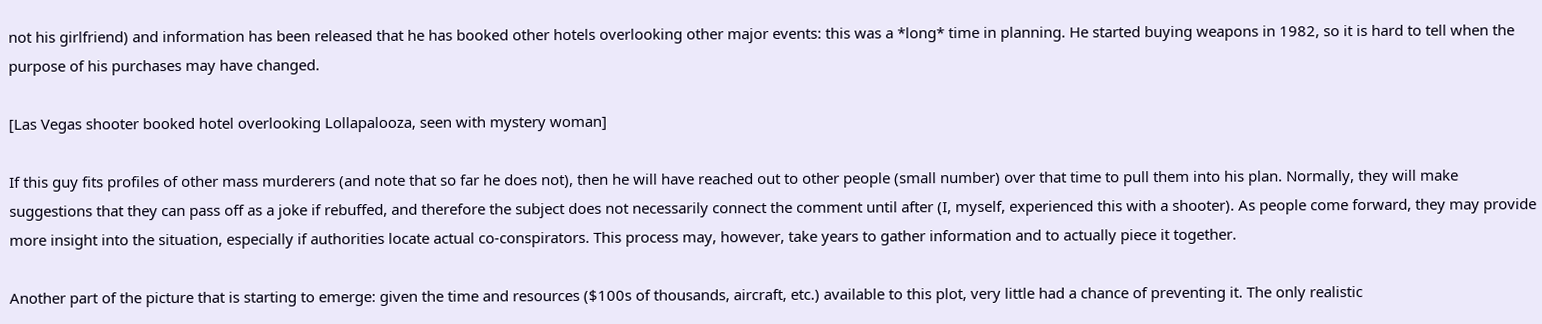not his girlfriend) and information has been released that he has booked other hotels overlooking other major events: this was a *long* time in planning. He started buying weapons in 1982, so it is hard to tell when the purpose of his purchases may have changed.

[Las Vegas shooter booked hotel overlooking Lollapalooza, seen with mystery woman]

If this guy fits profiles of other mass murderers (and note that so far he does not), then he will have reached out to other people (small number) over that time to pull them into his plan. Normally, they will make suggestions that they can pass off as a joke if rebuffed, and therefore the subject does not necessarily connect the comment until after (I, myself, experienced this with a shooter). As people come forward, they may provide more insight into the situation, especially if authorities locate actual co-conspirators. This process may, however, take years to gather information and to actually piece it together.

Another part of the picture that is starting to emerge: given the time and resources ($100s of thousands, aircraft, etc.) available to this plot, very little had a chance of preventing it. The only realistic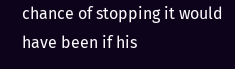chance of stopping it would have been if his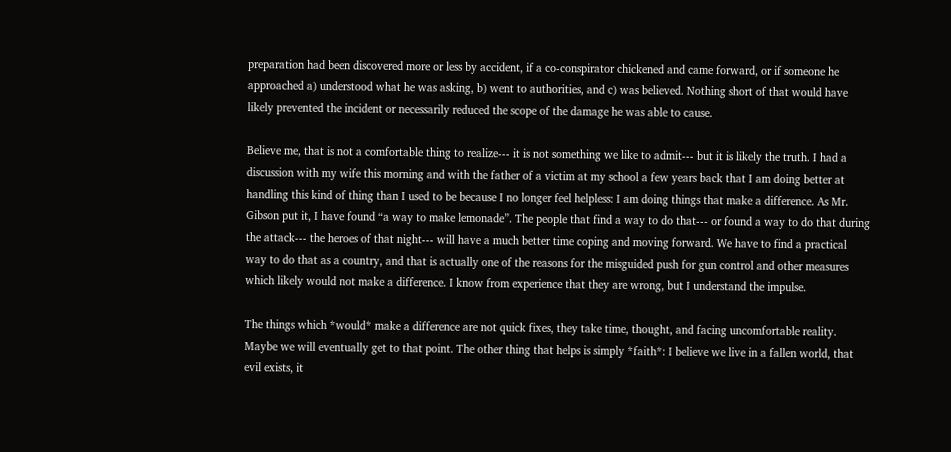preparation had been discovered more or less by accident, if a co-conspirator chickened and came forward, or if someone he approached a) understood what he was asking, b) went to authorities, and c) was believed. Nothing short of that would have likely prevented the incident or necessarily reduced the scope of the damage he was able to cause.

Believe me, that is not a comfortable thing to realize--- it is not something we like to admit--- but it is likely the truth. I had a discussion with my wife this morning and with the father of a victim at my school a few years back that I am doing better at handling this kind of thing than I used to be because I no longer feel helpless: I am doing things that make a difference. As Mr. Gibson put it, I have found “a way to make lemonade”. The people that find a way to do that--- or found a way to do that during the attack--- the heroes of that night--- will have a much better time coping and moving forward. We have to find a practical way to do that as a country, and that is actually one of the reasons for the misguided push for gun control and other measures which likely would not make a difference. I know from experience that they are wrong, but I understand the impulse.

The things which *would* make a difference are not quick fixes, they take time, thought, and facing uncomfortable reality. Maybe we will eventually get to that point. The other thing that helps is simply *faith*: I believe we live in a fallen world, that evil exists, it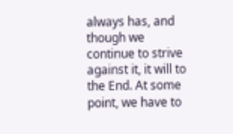always has, and though we continue to strive against it, it will to the End. At some point, we have to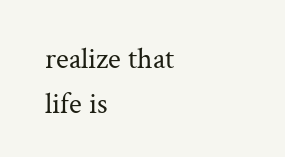realize that life is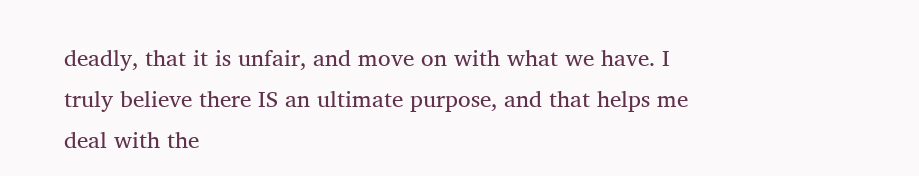deadly, that it is unfair, and move on with what we have. I truly believe there IS an ultimate purpose, and that helps me deal with the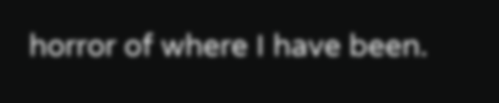horror of where I have been.